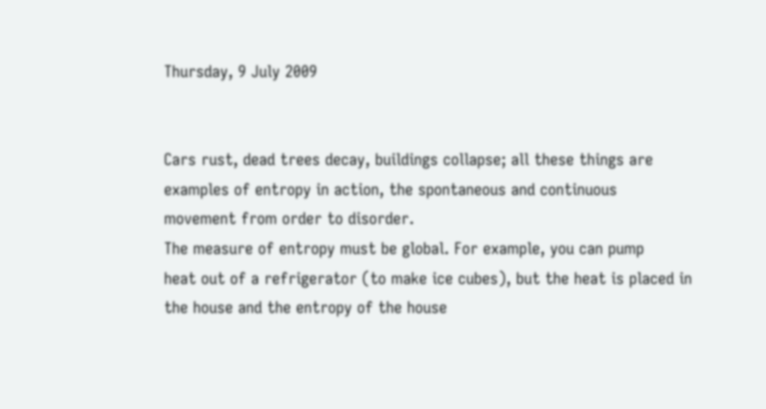Thursday, 9 July 2009


Cars rust, dead trees decay, buildings collapse; all these things are
examples of entropy in action, the spontaneous and continuous
movement from order to disorder.
The measure of entropy must be global. For example, you can pump
heat out of a refrigerator (to make ice cubes), but the heat is placed in
the house and the entropy of the house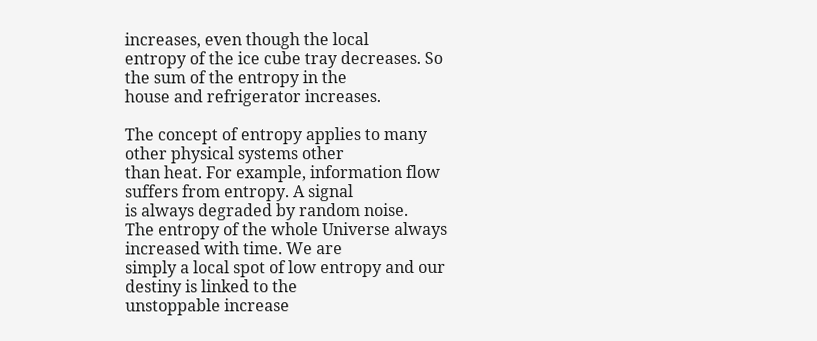increases, even though the local
entropy of the ice cube tray decreases. So the sum of the entropy in the
house and refrigerator increases.

The concept of entropy applies to many other physical systems other
than heat. For example, information flow suffers from entropy. A signal
is always degraded by random noise.
The entropy of the whole Universe always increased with time. We are
simply a local spot of low entropy and our destiny is linked to the
unstoppable increase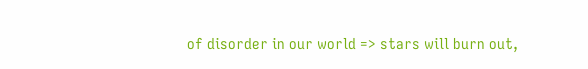of disorder in our world => stars will burn out,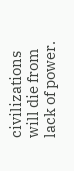civilizations will die from lack of power.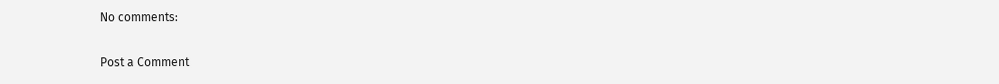No comments:

Post a Comment